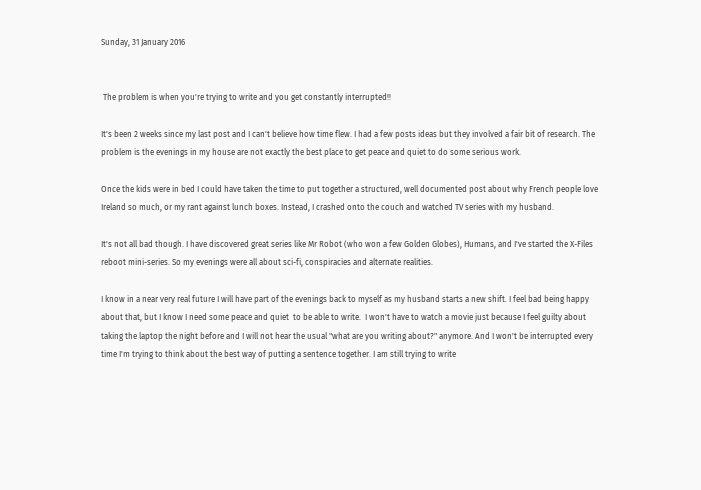Sunday, 31 January 2016


 The problem is when you're trying to write and you get constantly interrupted!!

It's been 2 weeks since my last post and I can't believe how time flew. I had a few posts ideas but they involved a fair bit of research. The problem is the evenings in my house are not exactly the best place to get peace and quiet to do some serious work.

Once the kids were in bed I could have taken the time to put together a structured, well documented post about why French people love Ireland so much, or my rant against lunch boxes. Instead, I crashed onto the couch and watched TV series with my husband.

It's not all bad though. I have discovered great series like Mr Robot (who won a few Golden Globes), Humans, and I've started the X-Files reboot mini-series. So my evenings were all about sci-fi, conspiracies and alternate realities.

I know in a near very real future I will have part of the evenings back to myself as my husband starts a new shift. I feel bad being happy about that, but I know I need some peace and quiet  to be able to write.  I won't have to watch a movie just because I feel guilty about taking the laptop the night before and I will not hear the usual "what are you writing about?" anymore. And I won't be interrupted every time I'm trying to think about the best way of putting a sentence together. I am still trying to write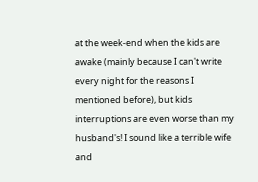at the week-end when the kids are awake (mainly because I can't write every night for the reasons I mentioned before), but kids interruptions are even worse than my husband's! I sound like a terrible wife and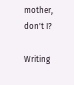mother, don't I?

Writing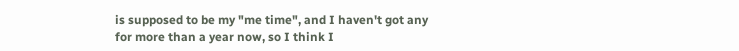is supposed to be my "me time", and I haven't got any for more than a year now, so I think I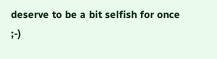deserve to be a bit selfish for once ;-)